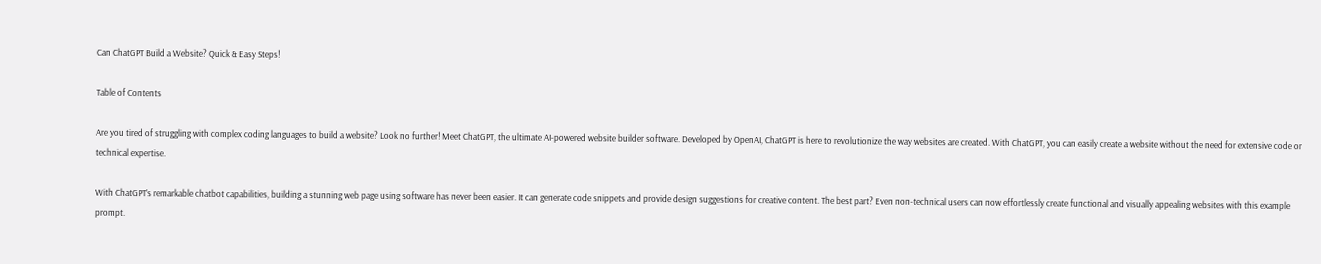Can ChatGPT Build a Website? Quick & Easy Steps!

Table of Contents

Are you tired of struggling with complex coding languages to build a website? Look no further! Meet ChatGPT, the ultimate AI-powered website builder software. Developed by OpenAI, ChatGPT is here to revolutionize the way websites are created. With ChatGPT, you can easily create a website without the need for extensive code or technical expertise.

With ChatGPT’s remarkable chatbot capabilities, building a stunning web page using software has never been easier. It can generate code snippets and provide design suggestions for creative content. The best part? Even non-technical users can now effortlessly create functional and visually appealing websites with this example prompt.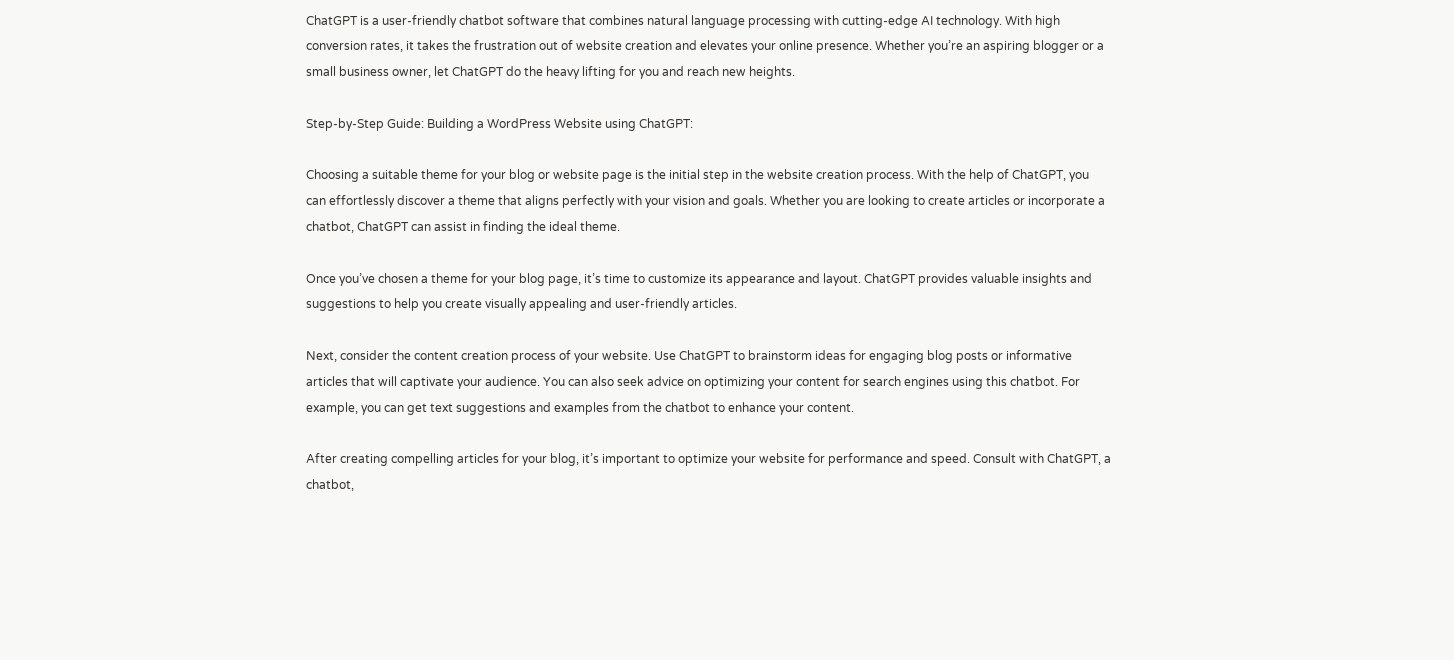ChatGPT is a user-friendly chatbot software that combines natural language processing with cutting-edge AI technology. With high conversion rates, it takes the frustration out of website creation and elevates your online presence. Whether you’re an aspiring blogger or a small business owner, let ChatGPT do the heavy lifting for you and reach new heights.

Step-by-Step Guide: Building a WordPress Website using ChatGPT:

Choosing a suitable theme for your blog or website page is the initial step in the website creation process. With the help of ChatGPT, you can effortlessly discover a theme that aligns perfectly with your vision and goals. Whether you are looking to create articles or incorporate a chatbot, ChatGPT can assist in finding the ideal theme.

Once you’ve chosen a theme for your blog page, it’s time to customize its appearance and layout. ChatGPT provides valuable insights and suggestions to help you create visually appealing and user-friendly articles.

Next, consider the content creation process of your website. Use ChatGPT to brainstorm ideas for engaging blog posts or informative articles that will captivate your audience. You can also seek advice on optimizing your content for search engines using this chatbot. For example, you can get text suggestions and examples from the chatbot to enhance your content.

After creating compelling articles for your blog, it’s important to optimize your website for performance and speed. Consult with ChatGPT, a chatbot,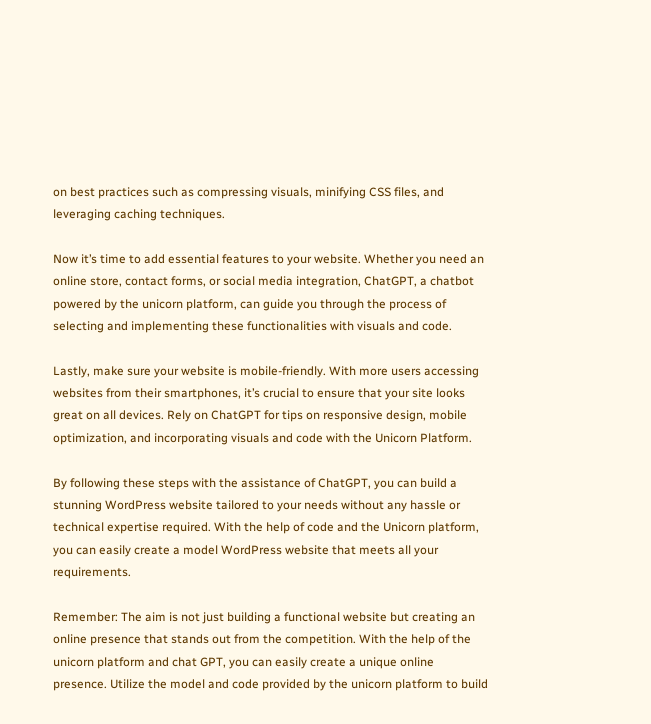on best practices such as compressing visuals, minifying CSS files, and leveraging caching techniques.

Now it’s time to add essential features to your website. Whether you need an online store, contact forms, or social media integration, ChatGPT, a chatbot powered by the unicorn platform, can guide you through the process of selecting and implementing these functionalities with visuals and code.

Lastly, make sure your website is mobile-friendly. With more users accessing websites from their smartphones, it’s crucial to ensure that your site looks great on all devices. Rely on ChatGPT for tips on responsive design, mobile optimization, and incorporating visuals and code with the Unicorn Platform.

By following these steps with the assistance of ChatGPT, you can build a stunning WordPress website tailored to your needs without any hassle or technical expertise required. With the help of code and the Unicorn platform, you can easily create a model WordPress website that meets all your requirements.

Remember: The aim is not just building a functional website but creating an online presence that stands out from the competition. With the help of the unicorn platform and chat GPT, you can easily create a unique online presence. Utilize the model and code provided by the unicorn platform to build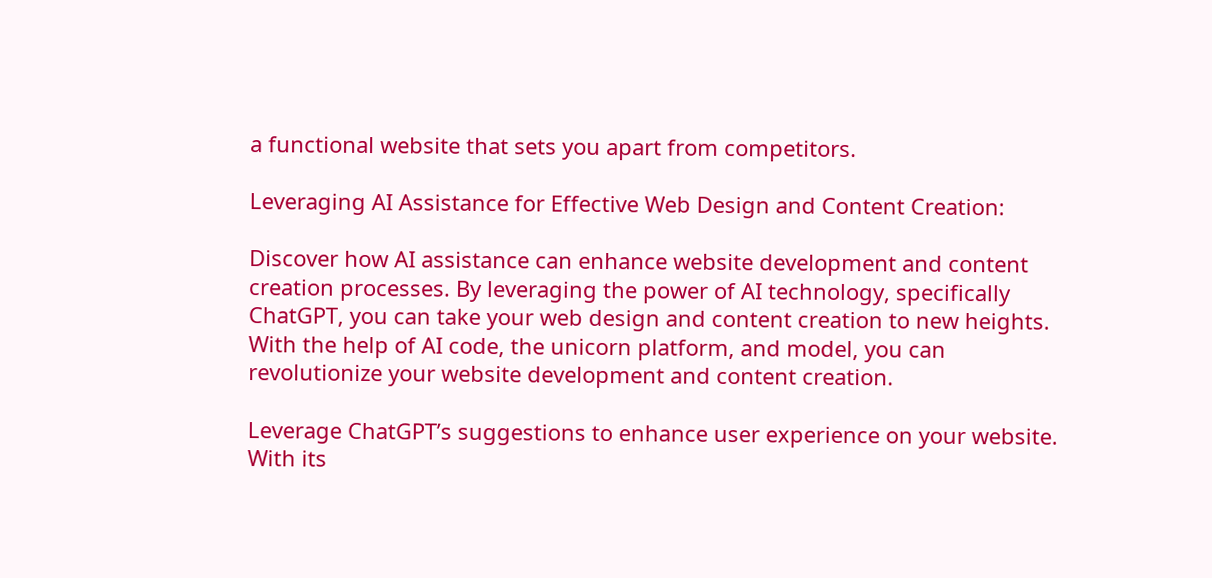a functional website that sets you apart from competitors.

Leveraging AI Assistance for Effective Web Design and Content Creation:

Discover how AI assistance can enhance website development and content creation processes. By leveraging the power of AI technology, specifically ChatGPT, you can take your web design and content creation to new heights. With the help of AI code, the unicorn platform, and model, you can revolutionize your website development and content creation.

Leverage ChatGPT’s suggestions to enhance user experience on your website. With its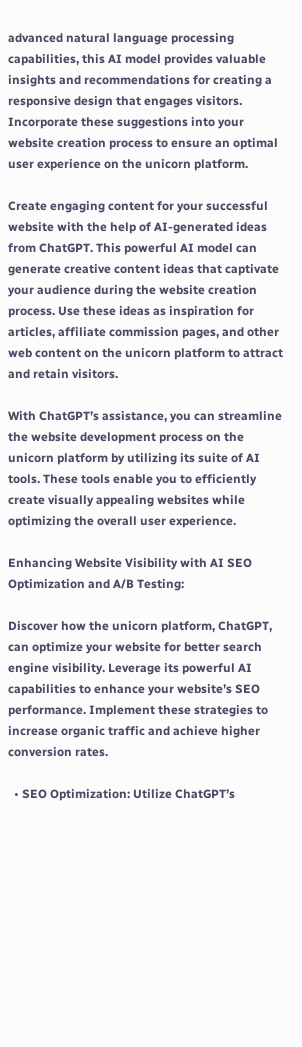advanced natural language processing capabilities, this AI model provides valuable insights and recommendations for creating a responsive design that engages visitors. Incorporate these suggestions into your website creation process to ensure an optimal user experience on the unicorn platform.

Create engaging content for your successful website with the help of AI-generated ideas from ChatGPT. This powerful AI model can generate creative content ideas that captivate your audience during the website creation process. Use these ideas as inspiration for articles, affiliate commission pages, and other web content on the unicorn platform to attract and retain visitors.

With ChatGPT’s assistance, you can streamline the website development process on the unicorn platform by utilizing its suite of AI tools. These tools enable you to efficiently create visually appealing websites while optimizing the overall user experience.

Enhancing Website Visibility with AI SEO Optimization and A/B Testing:

Discover how the unicorn platform, ChatGPT, can optimize your website for better search engine visibility. Leverage its powerful AI capabilities to enhance your website’s SEO performance. Implement these strategies to increase organic traffic and achieve higher conversion rates.

  • SEO Optimization: Utilize ChatGPT’s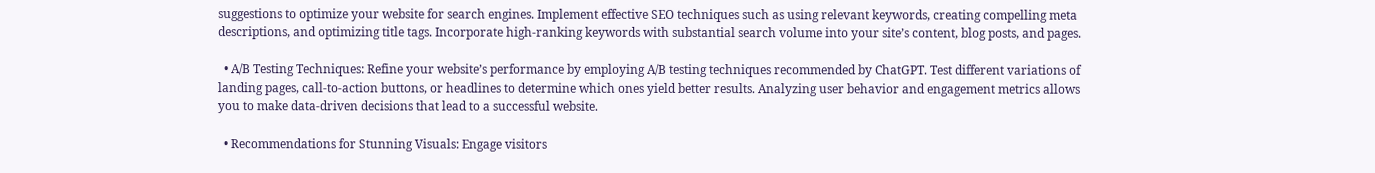suggestions to optimize your website for search engines. Implement effective SEO techniques such as using relevant keywords, creating compelling meta descriptions, and optimizing title tags. Incorporate high-ranking keywords with substantial search volume into your site’s content, blog posts, and pages.

  • A/B Testing Techniques: Refine your website’s performance by employing A/B testing techniques recommended by ChatGPT. Test different variations of landing pages, call-to-action buttons, or headlines to determine which ones yield better results. Analyzing user behavior and engagement metrics allows you to make data-driven decisions that lead to a successful website.

  • Recommendations for Stunning Visuals: Engage visitors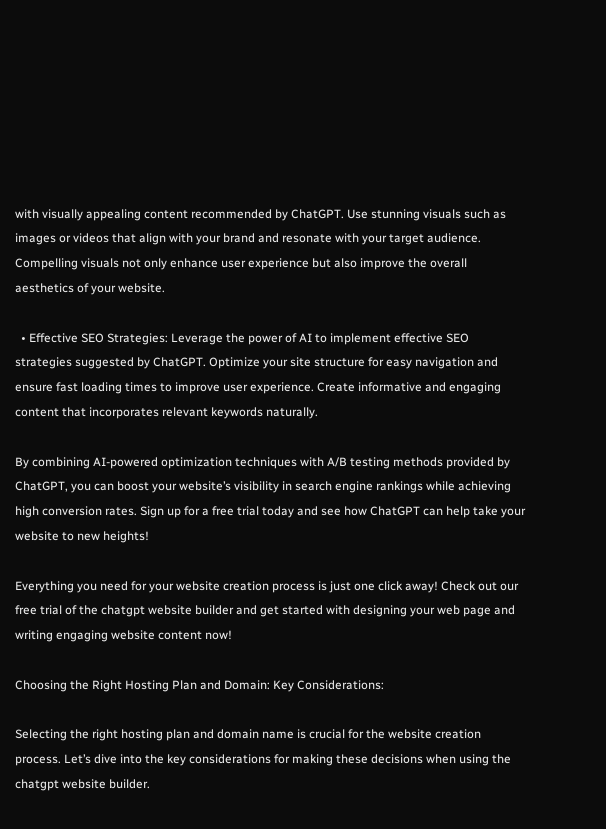with visually appealing content recommended by ChatGPT. Use stunning visuals such as images or videos that align with your brand and resonate with your target audience. Compelling visuals not only enhance user experience but also improve the overall aesthetics of your website.

  • Effective SEO Strategies: Leverage the power of AI to implement effective SEO strategies suggested by ChatGPT. Optimize your site structure for easy navigation and ensure fast loading times to improve user experience. Create informative and engaging content that incorporates relevant keywords naturally.

By combining AI-powered optimization techniques with A/B testing methods provided by ChatGPT, you can boost your website’s visibility in search engine rankings while achieving high conversion rates. Sign up for a free trial today and see how ChatGPT can help take your website to new heights!

Everything you need for your website creation process is just one click away! Check out our free trial of the chatgpt website builder and get started with designing your web page and writing engaging website content now!

Choosing the Right Hosting Plan and Domain: Key Considerations:

Selecting the right hosting plan and domain name is crucial for the website creation process. Let’s dive into the key considerations for making these decisions when using the chatgpt website builder.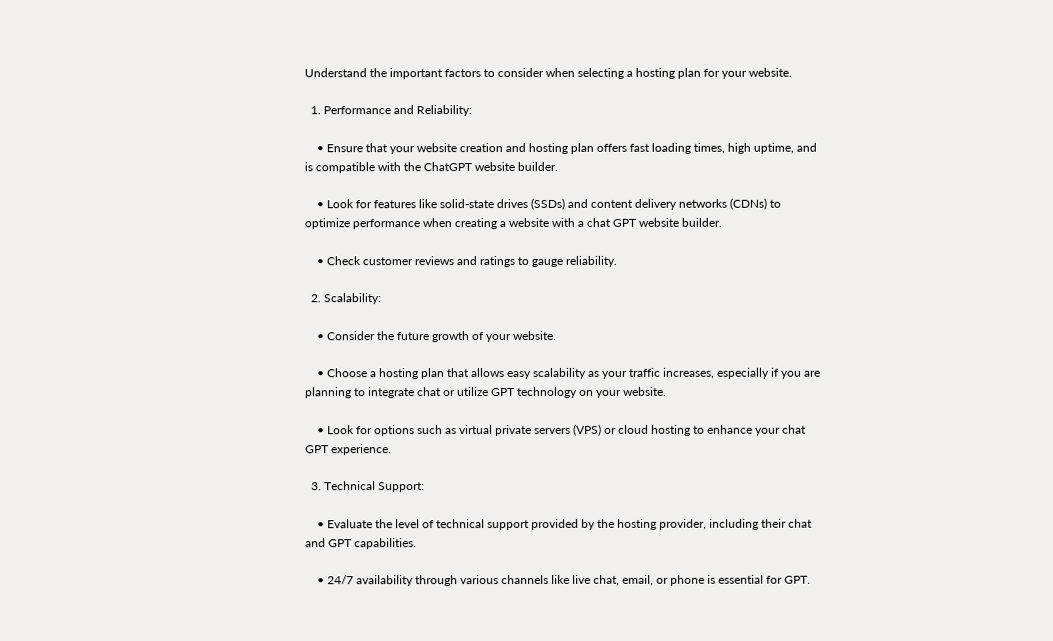Understand the important factors to consider when selecting a hosting plan for your website.

  1. Performance and Reliability:

    • Ensure that your website creation and hosting plan offers fast loading times, high uptime, and is compatible with the ChatGPT website builder.

    • Look for features like solid-state drives (SSDs) and content delivery networks (CDNs) to optimize performance when creating a website with a chat GPT website builder.

    • Check customer reviews and ratings to gauge reliability.

  2. Scalability:

    • Consider the future growth of your website.

    • Choose a hosting plan that allows easy scalability as your traffic increases, especially if you are planning to integrate chat or utilize GPT technology on your website.

    • Look for options such as virtual private servers (VPS) or cloud hosting to enhance your chat GPT experience.

  3. Technical Support:

    • Evaluate the level of technical support provided by the hosting provider, including their chat and GPT capabilities.

    • 24/7 availability through various channels like live chat, email, or phone is essential for GPT.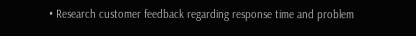• Research customer feedback regarding response time and problem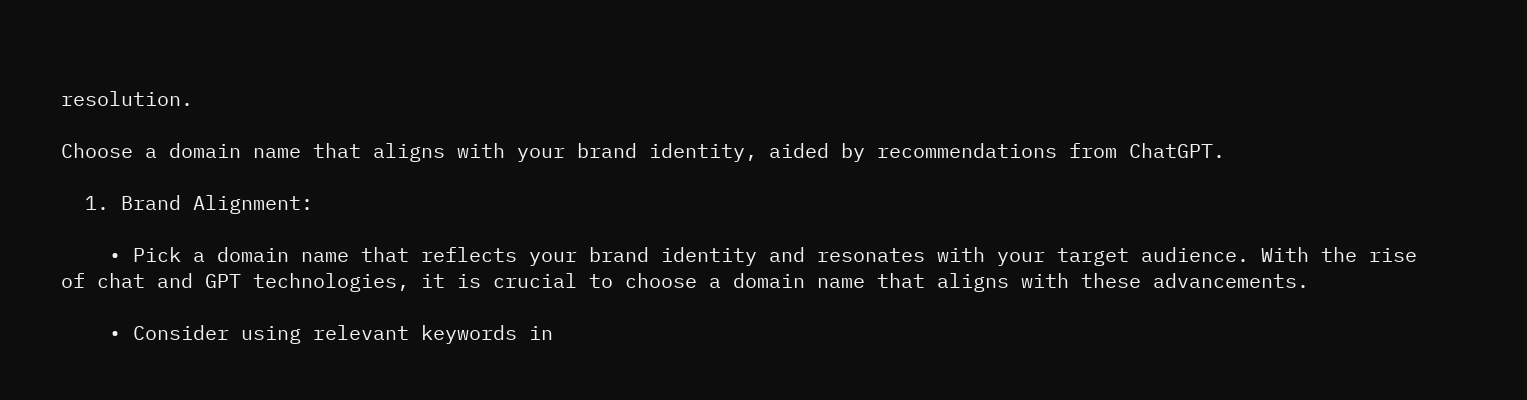resolution.

Choose a domain name that aligns with your brand identity, aided by recommendations from ChatGPT.

  1. Brand Alignment:

    • Pick a domain name that reflects your brand identity and resonates with your target audience. With the rise of chat and GPT technologies, it is crucial to choose a domain name that aligns with these advancements.

    • Consider using relevant keywords in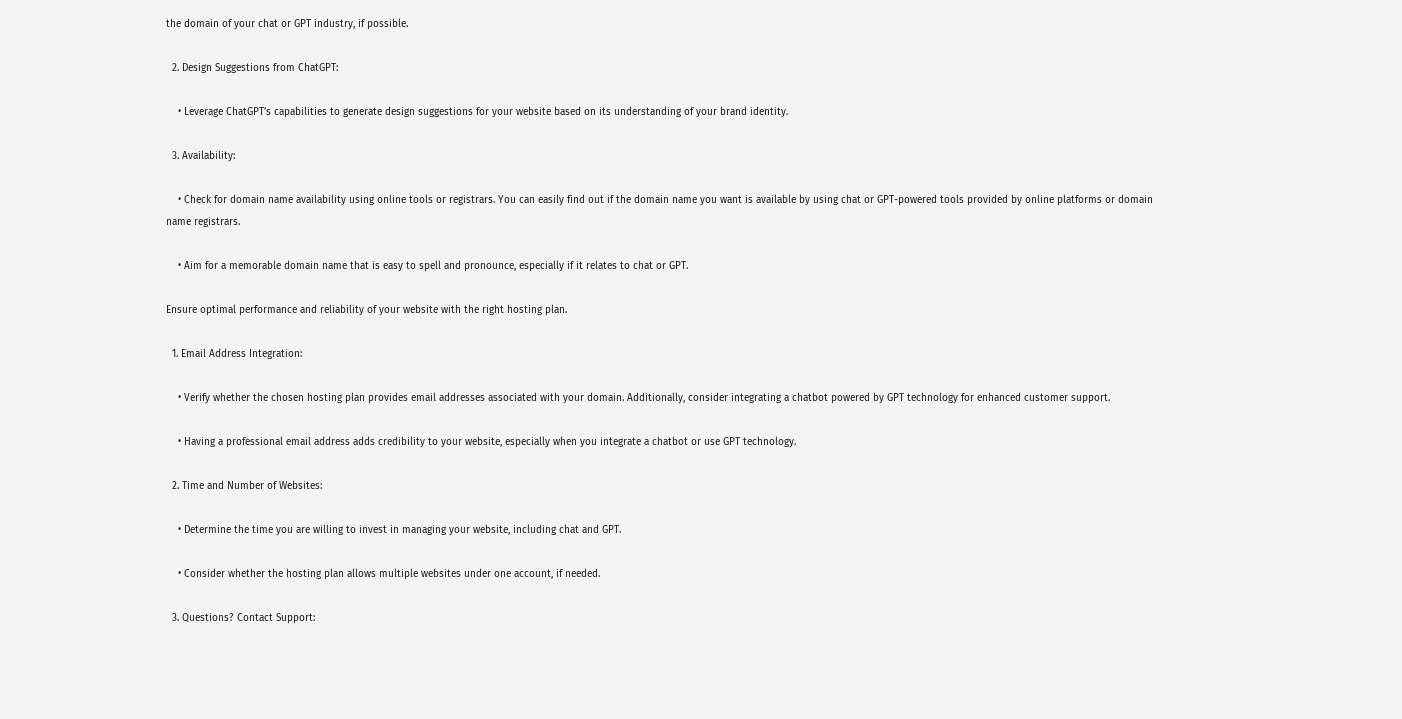the domain of your chat or GPT industry, if possible.

  2. Design Suggestions from ChatGPT:

    • Leverage ChatGPT’s capabilities to generate design suggestions for your website based on its understanding of your brand identity.

  3. Availability:

    • Check for domain name availability using online tools or registrars. You can easily find out if the domain name you want is available by using chat or GPT-powered tools provided by online platforms or domain name registrars.

    • Aim for a memorable domain name that is easy to spell and pronounce, especially if it relates to chat or GPT.

Ensure optimal performance and reliability of your website with the right hosting plan.

  1. Email Address Integration:

    • Verify whether the chosen hosting plan provides email addresses associated with your domain. Additionally, consider integrating a chatbot powered by GPT technology for enhanced customer support.

    • Having a professional email address adds credibility to your website, especially when you integrate a chatbot or use GPT technology.

  2. Time and Number of Websites:

    • Determine the time you are willing to invest in managing your website, including chat and GPT.

    • Consider whether the hosting plan allows multiple websites under one account, if needed.

  3. Questions? Contact Support: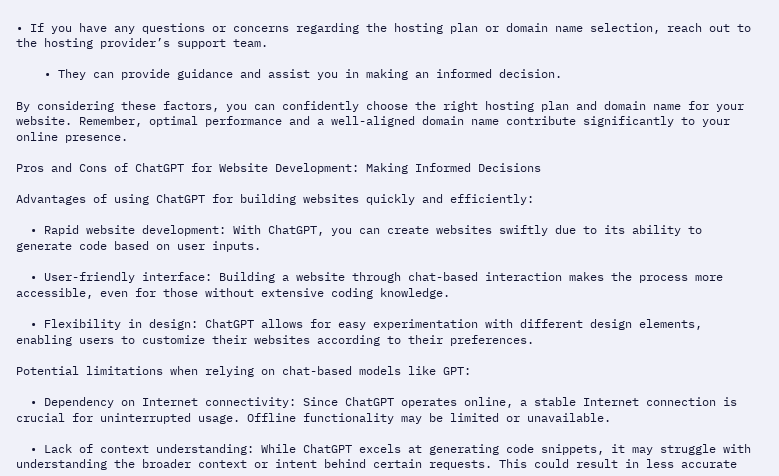• If you have any questions or concerns regarding the hosting plan or domain name selection, reach out to the hosting provider’s support team.

    • They can provide guidance and assist you in making an informed decision.

By considering these factors, you can confidently choose the right hosting plan and domain name for your website. Remember, optimal performance and a well-aligned domain name contribute significantly to your online presence.

Pros and Cons of ChatGPT for Website Development: Making Informed Decisions

Advantages of using ChatGPT for building websites quickly and efficiently:

  • Rapid website development: With ChatGPT, you can create websites swiftly due to its ability to generate code based on user inputs.

  • User-friendly interface: Building a website through chat-based interaction makes the process more accessible, even for those without extensive coding knowledge.

  • Flexibility in design: ChatGPT allows for easy experimentation with different design elements, enabling users to customize their websites according to their preferences.

Potential limitations when relying on chat-based models like GPT:

  • Dependency on Internet connectivity: Since ChatGPT operates online, a stable Internet connection is crucial for uninterrupted usage. Offline functionality may be limited or unavailable.

  • Lack of context understanding: While ChatGPT excels at generating code snippets, it may struggle with understanding the broader context or intent behind certain requests. This could result in less accurate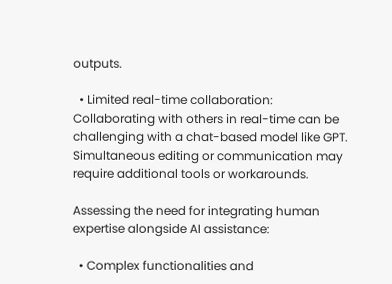outputs.

  • Limited real-time collaboration: Collaborating with others in real-time can be challenging with a chat-based model like GPT. Simultaneous editing or communication may require additional tools or workarounds.

Assessing the need for integrating human expertise alongside AI assistance:

  • Complex functionalities and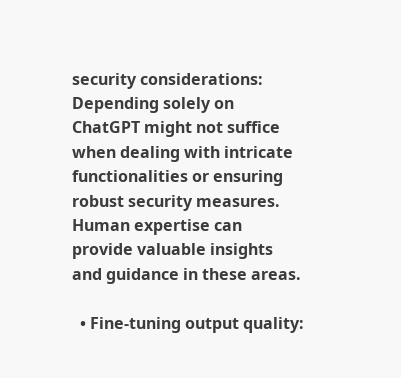security considerations: Depending solely on ChatGPT might not suffice when dealing with intricate functionalities or ensuring robust security measures. Human expertise can provide valuable insights and guidance in these areas.

  • Fine-tuning output quality: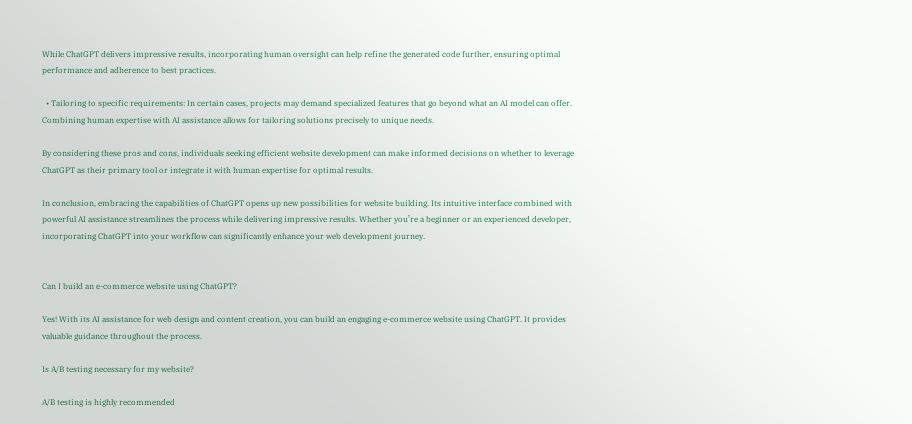While ChatGPT delivers impressive results, incorporating human oversight can help refine the generated code further, ensuring optimal performance and adherence to best practices.

  • Tailoring to specific requirements: In certain cases, projects may demand specialized features that go beyond what an AI model can offer. Combining human expertise with AI assistance allows for tailoring solutions precisely to unique needs.

By considering these pros and cons, individuals seeking efficient website development can make informed decisions on whether to leverage ChatGPT as their primary tool or integrate it with human expertise for optimal results.

In conclusion, embracing the capabilities of ChatGPT opens up new possibilities for website building. Its intuitive interface combined with powerful AI assistance streamlines the process while delivering impressive results. Whether you’re a beginner or an experienced developer, incorporating ChatGPT into your workflow can significantly enhance your web development journey.


Can I build an e-commerce website using ChatGPT?

Yes! With its AI assistance for web design and content creation, you can build an engaging e-commerce website using ChatGPT. It provides valuable guidance throughout the process.

Is A/B testing necessary for my website?

A/B testing is highly recommended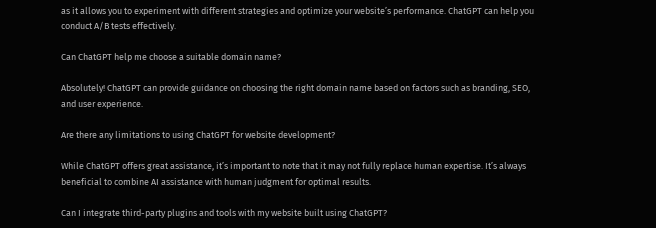as it allows you to experiment with different strategies and optimize your website’s performance. ChatGPT can help you conduct A/B tests effectively.

Can ChatGPT help me choose a suitable domain name?

Absolutely! ChatGPT can provide guidance on choosing the right domain name based on factors such as branding, SEO, and user experience.

Are there any limitations to using ChatGPT for website development?

While ChatGPT offers great assistance, it’s important to note that it may not fully replace human expertise. It’s always beneficial to combine AI assistance with human judgment for optimal results.

Can I integrate third-party plugins and tools with my website built using ChatGPT?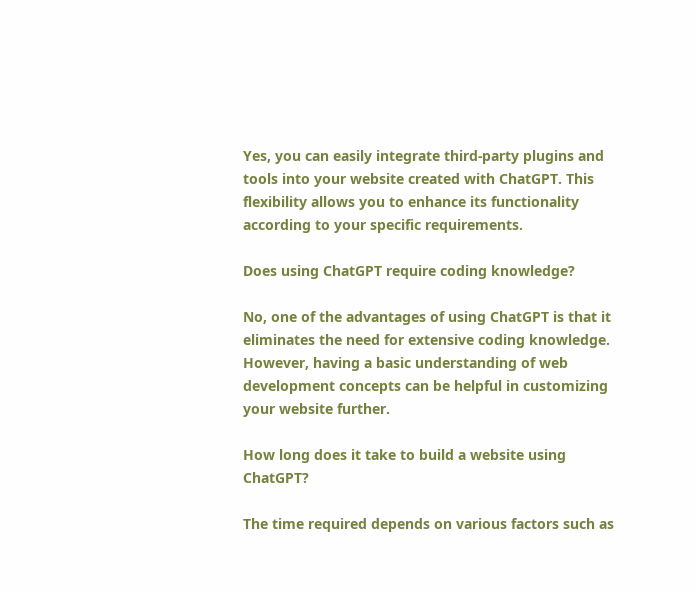Yes, you can easily integrate third-party plugins and tools into your website created with ChatGPT. This flexibility allows you to enhance its functionality according to your specific requirements.

Does using ChatGPT require coding knowledge?

No, one of the advantages of using ChatGPT is that it eliminates the need for extensive coding knowledge. However, having a basic understanding of web development concepts can be helpful in customizing your website further.

How long does it take to build a website using ChatGPT?

The time required depends on various factors such as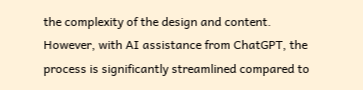the complexity of the design and content. However, with AI assistance from ChatGPT, the process is significantly streamlined compared to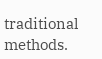traditional methods.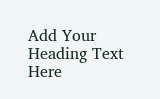Add Your Heading Text Here